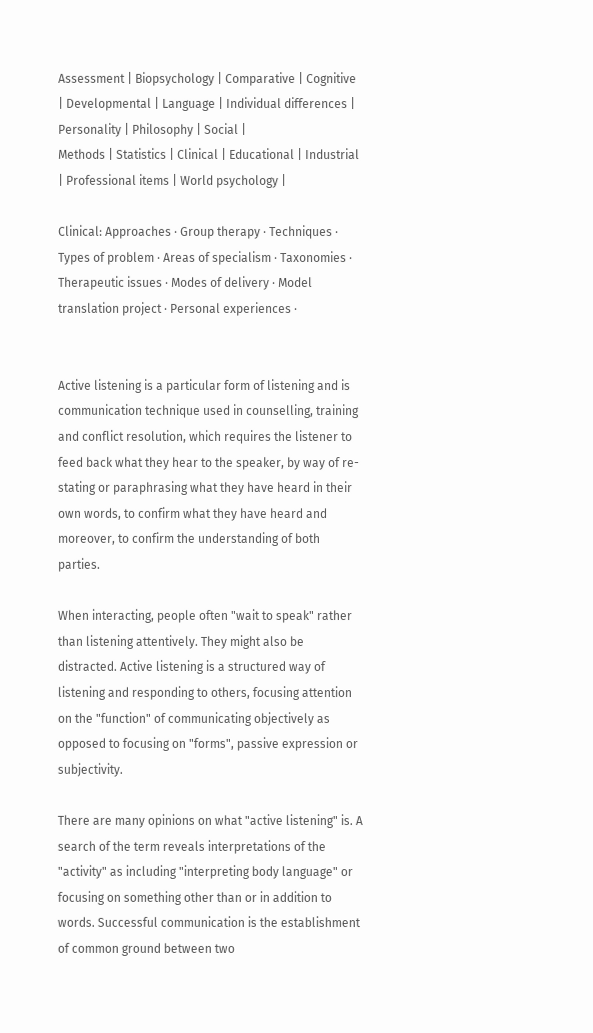Assessment | Biopsychology | Comparative | Cognitive | Developmental | Language | Individual differences | Personality | Philosophy | Social |
Methods | Statistics | Clinical | Educational | Industrial | Professional items | World psychology |

Clinical: Approaches · Group therapy · Techniques · Types of problem · Areas of specialism · Taxonomies · Therapeutic issues · Modes of delivery · Model translation project · Personal experiences ·


Active listening is a particular form of listening and is communication technique used in counselling, training and conflict resolution, which requires the listener to feed back what they hear to the speaker, by way of re-stating or paraphrasing what they have heard in their own words, to confirm what they have heard and moreover, to confirm the understanding of both parties.

When interacting, people often "wait to speak" rather than listening attentively. They might also be distracted. Active listening is a structured way of listening and responding to others, focusing attention on the "function" of communicating objectively as opposed to focusing on "forms", passive expression or subjectivity.

There are many opinions on what "active listening" is. A search of the term reveals interpretations of the "activity" as including "interpreting body language" or focusing on something other than or in addition to words. Successful communication is the establishment of common ground between two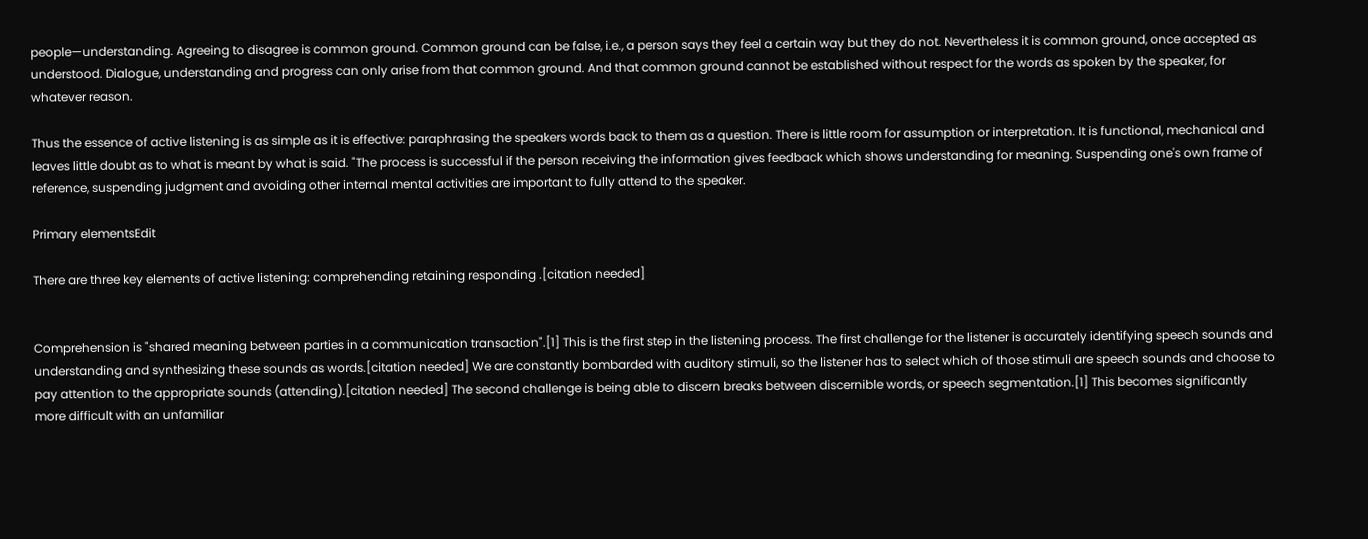people—understanding. Agreeing to disagree is common ground. Common ground can be false, i.e., a person says they feel a certain way but they do not. Nevertheless it is common ground, once accepted as understood. Dialogue, understanding and progress can only arise from that common ground. And that common ground cannot be established without respect for the words as spoken by the speaker, for whatever reason.

Thus the essence of active listening is as simple as it is effective: paraphrasing the speakers words back to them as a question. There is little room for assumption or interpretation. It is functional, mechanical and leaves little doubt as to what is meant by what is said. "The process is successful if the person receiving the information gives feedback which shows understanding for meaning. Suspending one's own frame of reference, suspending judgment and avoiding other internal mental activities are important to fully attend to the speaker.

Primary elementsEdit

There are three key elements of active listening: comprehending retaining responding .[citation needed]


Comprehension is "shared meaning between parties in a communication transaction".[1] This is the first step in the listening process. The first challenge for the listener is accurately identifying speech sounds and understanding and synthesizing these sounds as words.[citation needed] We are constantly bombarded with auditory stimuli, so the listener has to select which of those stimuli are speech sounds and choose to pay attention to the appropriate sounds (attending).[citation needed] The second challenge is being able to discern breaks between discernible words, or speech segmentation.[1] This becomes significantly more difficult with an unfamiliar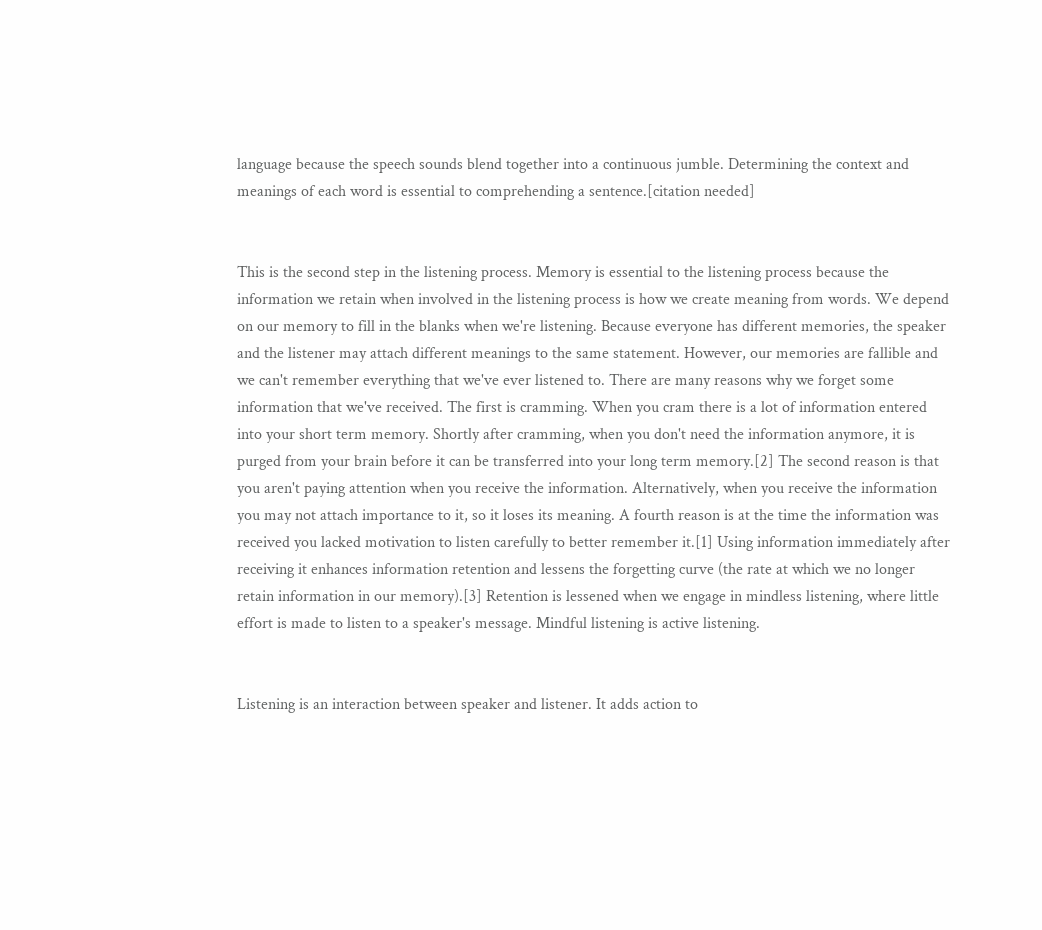language because the speech sounds blend together into a continuous jumble. Determining the context and meanings of each word is essential to comprehending a sentence.[citation needed]


This is the second step in the listening process. Memory is essential to the listening process because the information we retain when involved in the listening process is how we create meaning from words. We depend on our memory to fill in the blanks when we're listening. Because everyone has different memories, the speaker and the listener may attach different meanings to the same statement. However, our memories are fallible and we can't remember everything that we've ever listened to. There are many reasons why we forget some information that we've received. The first is cramming. When you cram there is a lot of information entered into your short term memory. Shortly after cramming, when you don't need the information anymore, it is purged from your brain before it can be transferred into your long term memory.[2] The second reason is that you aren't paying attention when you receive the information. Alternatively, when you receive the information you may not attach importance to it, so it loses its meaning. A fourth reason is at the time the information was received you lacked motivation to listen carefully to better remember it.[1] Using information immediately after receiving it enhances information retention and lessens the forgetting curve (the rate at which we no longer retain information in our memory).[3] Retention is lessened when we engage in mindless listening, where little effort is made to listen to a speaker's message. Mindful listening is active listening.


Listening is an interaction between speaker and listener. It adds action to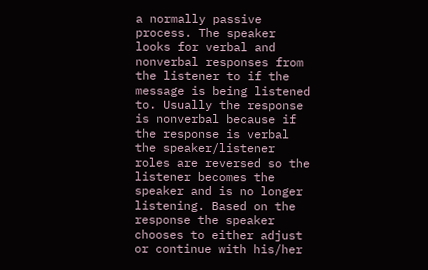a normally passive process. The speaker looks for verbal and nonverbal responses from the listener to if the message is being listened to. Usually the response is nonverbal because if the response is verbal the speaker/listener roles are reversed so the listener becomes the speaker and is no longer listening. Based on the response the speaker chooses to either adjust or continue with his/her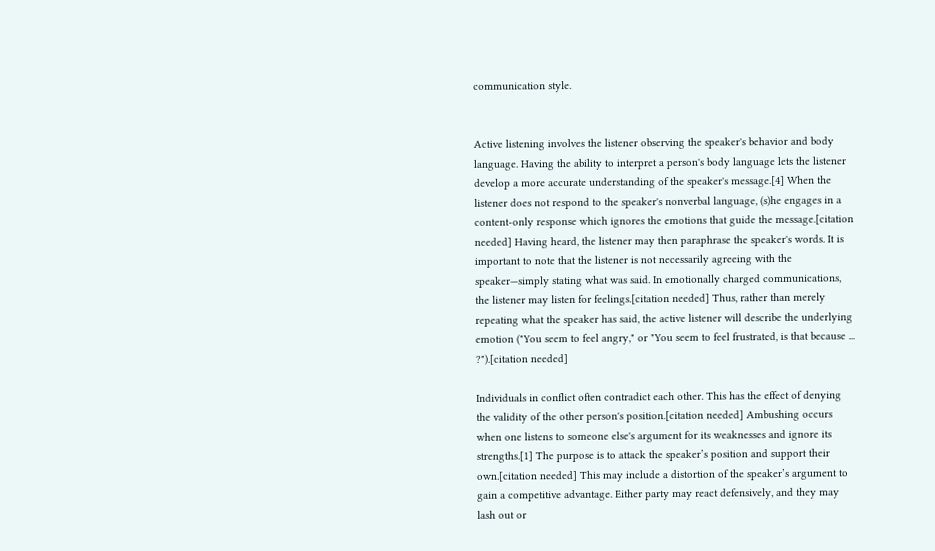communication style.


Active listening involves the listener observing the speaker's behavior and body language. Having the ability to interpret a person's body language lets the listener develop a more accurate understanding of the speaker's message.[4] When the listener does not respond to the speaker's nonverbal language, (s)he engages in a content-only response which ignores the emotions that guide the message.[citation needed] Having heard, the listener may then paraphrase the speaker's words. It is important to note that the listener is not necessarily agreeing with the speaker—simply stating what was said. In emotionally charged communications, the listener may listen for feelings.[citation needed] Thus, rather than merely repeating what the speaker has said, the active listener will describe the underlying emotion ("You seem to feel angry," or "You seem to feel frustrated, is that because ... ?").[citation needed]

Individuals in conflict often contradict each other. This has the effect of denying the validity of the other person's position.[citation needed] Ambushing occurs when one listens to someone else's argument for its weaknesses and ignore its strengths.[1] The purpose is to attack the speaker’s position and support their own.[citation needed] This may include a distortion of the speaker’s argument to gain a competitive advantage. Either party may react defensively, and they may lash out or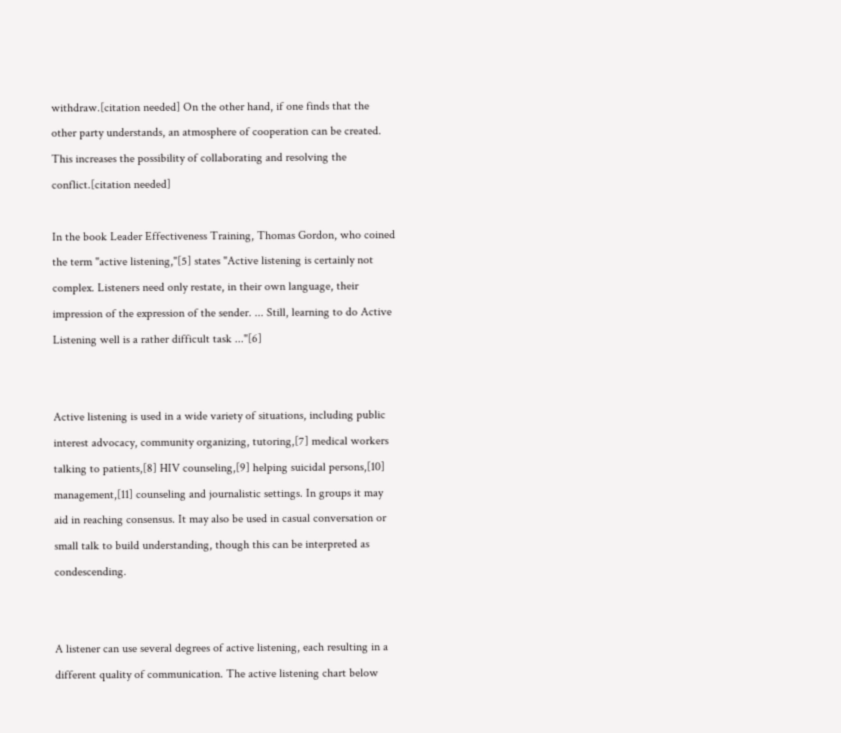withdraw.[citation needed] On the other hand, if one finds that the other party understands, an atmosphere of cooperation can be created. This increases the possibility of collaborating and resolving the conflict.[citation needed]

In the book Leader Effectiveness Training, Thomas Gordon, who coined the term "active listening,"[5] states "Active listening is certainly not complex. Listeners need only restate, in their own language, their impression of the expression of the sender. ... Still, learning to do Active Listening well is a rather difficult task ..."[6]


Active listening is used in a wide variety of situations, including public interest advocacy, community organizing, tutoring,[7] medical workers talking to patients,[8] HIV counseling,[9] helping suicidal persons,[10] management,[11] counseling and journalistic settings. In groups it may aid in reaching consensus. It may also be used in casual conversation or small talk to build understanding, though this can be interpreted as condescending.


A listener can use several degrees of active listening, each resulting in a different quality of communication. The active listening chart below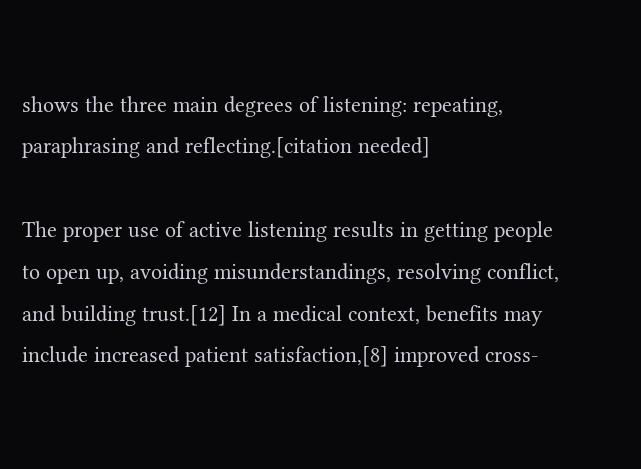shows the three main degrees of listening: repeating, paraphrasing and reflecting.[citation needed]

The proper use of active listening results in getting people to open up, avoiding misunderstandings, resolving conflict, and building trust.[12] In a medical context, benefits may include increased patient satisfaction,[8] improved cross-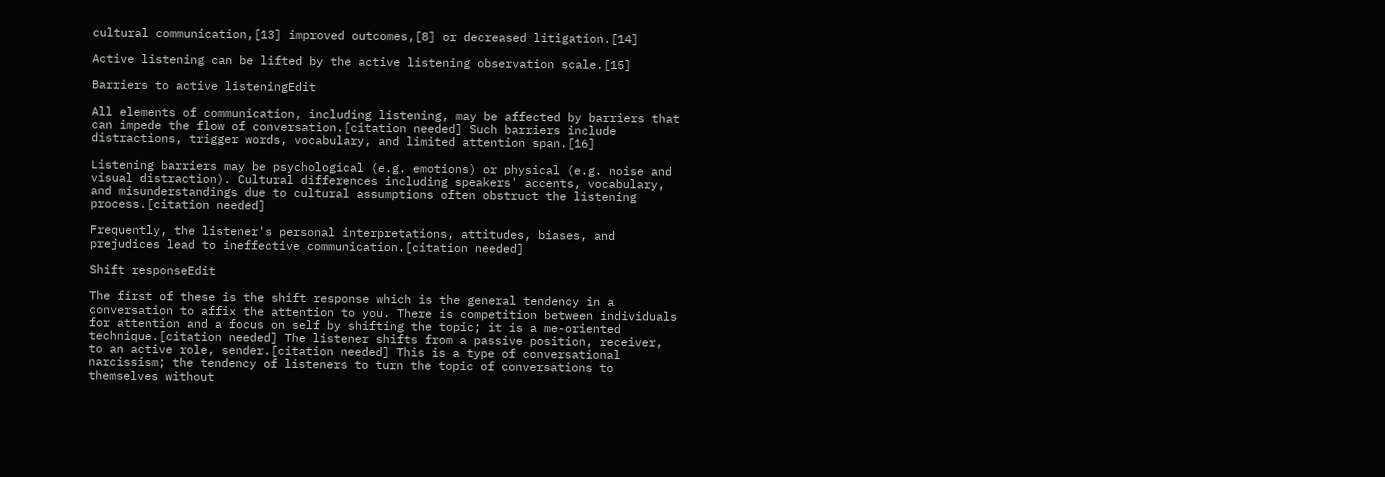cultural communication,[13] improved outcomes,[8] or decreased litigation.[14]

Active listening can be lifted by the active listening observation scale.[15]

Barriers to active listeningEdit

All elements of communication, including listening, may be affected by barriers that can impede the flow of conversation.[citation needed] Such barriers include distractions, trigger words, vocabulary, and limited attention span.[16]

Listening barriers may be psychological (e.g. emotions) or physical (e.g. noise and visual distraction). Cultural differences including speakers' accents, vocabulary, and misunderstandings due to cultural assumptions often obstruct the listening process.[citation needed]

Frequently, the listener's personal interpretations, attitudes, biases, and prejudices lead to ineffective communication.[citation needed]

Shift responseEdit

The first of these is the shift response which is the general tendency in a conversation to affix the attention to you. There is competition between individuals for attention and a focus on self by shifting the topic; it is a me-oriented technique.[citation needed] The listener shifts from a passive position, receiver, to an active role, sender.[citation needed] This is a type of conversational narcissism; the tendency of listeners to turn the topic of conversations to themselves without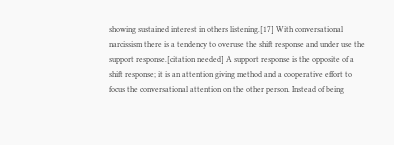showing sustained interest in others listening.[17] With conversational narcissism there is a tendency to overuse the shift response and under use the support response.[citation needed] A support response is the opposite of a shift response; it is an attention giving method and a cooperative effort to focus the conversational attention on the other person. Instead of being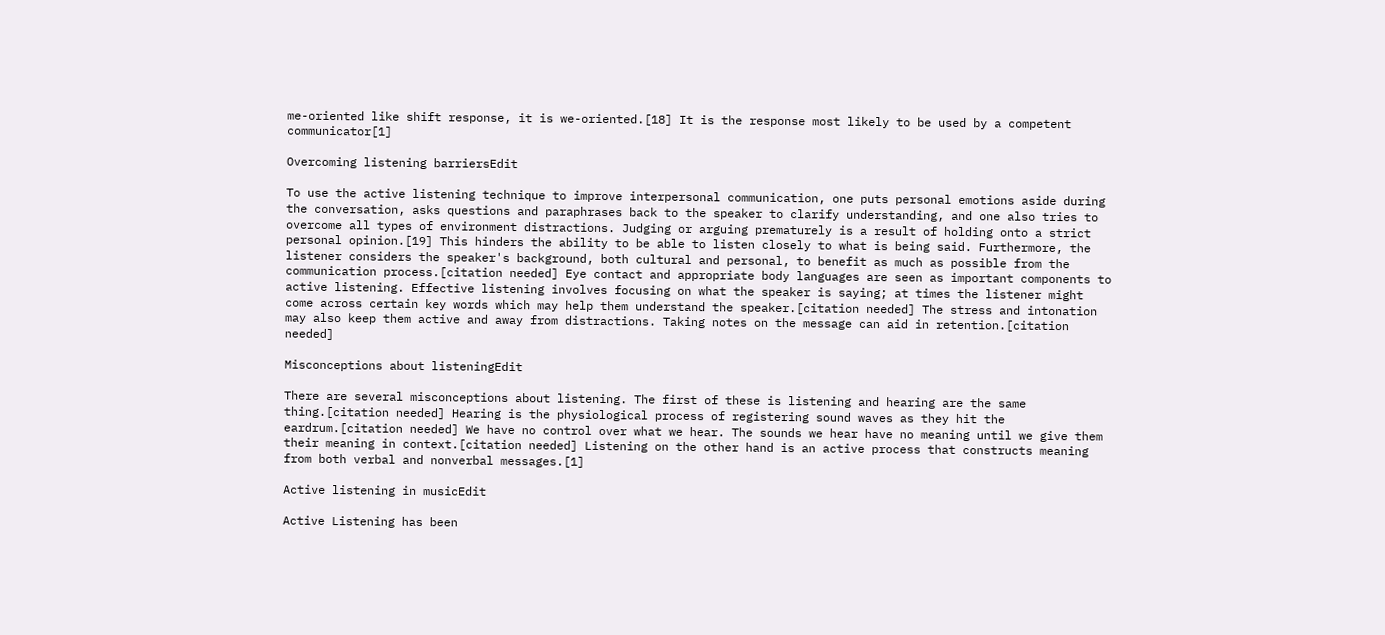me-oriented like shift response, it is we-oriented.[18] It is the response most likely to be used by a competent communicator[1]

Overcoming listening barriersEdit

To use the active listening technique to improve interpersonal communication, one puts personal emotions aside during the conversation, asks questions and paraphrases back to the speaker to clarify understanding, and one also tries to overcome all types of environment distractions. Judging or arguing prematurely is a result of holding onto a strict personal opinion.[19] This hinders the ability to be able to listen closely to what is being said. Furthermore, the listener considers the speaker's background, both cultural and personal, to benefit as much as possible from the communication process.[citation needed] Eye contact and appropriate body languages are seen as important components to active listening. Effective listening involves focusing on what the speaker is saying; at times the listener might come across certain key words which may help them understand the speaker.[citation needed] The stress and intonation may also keep them active and away from distractions. Taking notes on the message can aid in retention.[citation needed]

Misconceptions about listeningEdit

There are several misconceptions about listening. The first of these is listening and hearing are the same thing.[citation needed] Hearing is the physiological process of registering sound waves as they hit the eardrum.[citation needed] We have no control over what we hear. The sounds we hear have no meaning until we give them their meaning in context.[citation needed] Listening on the other hand is an active process that constructs meaning from both verbal and nonverbal messages.[1]

Active listening in musicEdit

Active Listening has been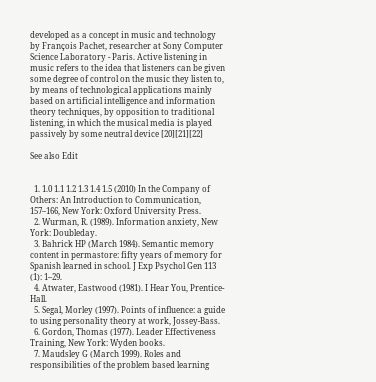developed as a concept in music and technology by François Pachet, researcher at Sony Computer Science Laboratory - Paris. Active listening in music refers to the idea that listeners can be given some degree of control on the music they listen to, by means of technological applications mainly based on artificial intelligence and information theory techniques, by opposition to traditional listening, in which the musical media is played passively by some neutral device [20][21][22]

See also Edit


  1. 1.0 1.1 1.2 1.3 1.4 1.5 (2010) In the Company of Others: An Introduction to Communication, 157–166, New York: Oxford University Press.
  2. Wurman, R. (1989). Information anxiety, New York: Doubleday.
  3. Bahrick HP (March 1984). Semantic memory content in permastore: fifty years of memory for Spanish learned in school. J Exp Psychol Gen 113 (1): 1–29.
  4. Atwater, Eastwood (1981). I Hear You, Prentice-Hall.
  5. Segal, Morley (1997). Points of influence: a guide to using personality theory at work, Jossey-Bass.
  6. Gordon, Thomas (1977). Leader Effectiveness Training, New York: Wyden books.
  7. Maudsley G (March 1999). Roles and responsibilities of the problem based learning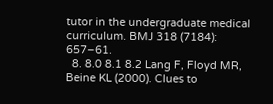tutor in the undergraduate medical curriculum. BMJ 318 (7184): 657–61.
  8. 8.0 8.1 8.2 Lang F, Floyd MR, Beine KL (2000). Clues to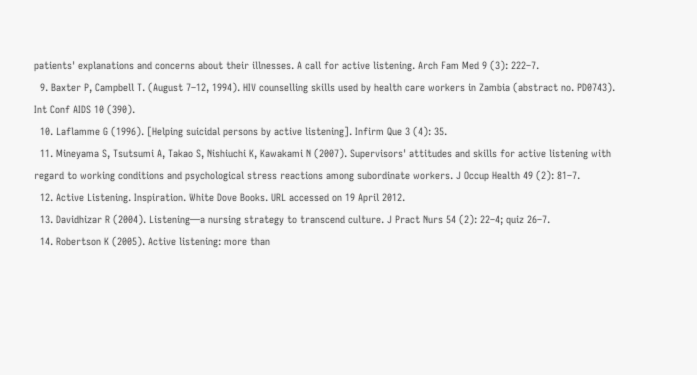patients' explanations and concerns about their illnesses. A call for active listening. Arch Fam Med 9 (3): 222–7.
  9. Baxter P, Campbell T. (August 7–12, 1994). HIV counselling skills used by health care workers in Zambia (abstract no. PD0743). Int Conf AIDS 10 (390).
  10. Laflamme G (1996). [Helping suicidal persons by active listening]. Infirm Que 3 (4): 35.
  11. Mineyama S, Tsutsumi A, Takao S, Nishiuchi K, Kawakami N (2007). Supervisors' attitudes and skills for active listening with regard to working conditions and psychological stress reactions among subordinate workers. J Occup Health 49 (2): 81–7.
  12. Active Listening. Inspiration. White Dove Books. URL accessed on 19 April 2012.
  13. Davidhizar R (2004). Listening—a nursing strategy to transcend culture. J Pract Nurs 54 (2): 22–4; quiz 26–7.
  14. Robertson K (2005). Active listening: more than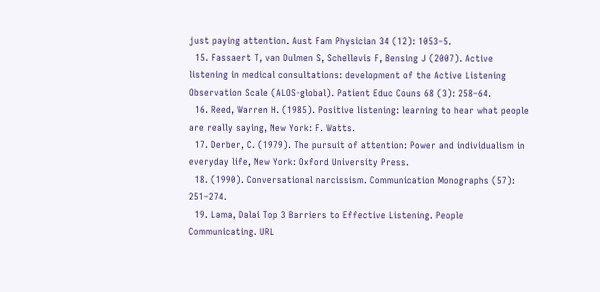just paying attention. Aust Fam Physician 34 (12): 1053–5.
  15. Fassaert T, van Dulmen S, Schellevis F, Bensing J (2007). Active listening in medical consultations: development of the Active Listening Observation Scale (ALOS-global). Patient Educ Couns 68 (3): 258–64.
  16. Reed, Warren H. (1985). Positive listening: learning to hear what people are really saying, New York: F. Watts.
  17. Derber, C. (1979). The pursuit of attention: Power and individualism in everyday life, New York: Oxford University Press.
  18. (1990). Conversational narcissism. Communication Monographs (57): 251–274.
  19. Lama, Dalai Top 3 Barriers to Effective Listening. People Communicating. URL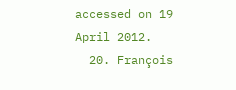accessed on 19 April 2012.
  20. François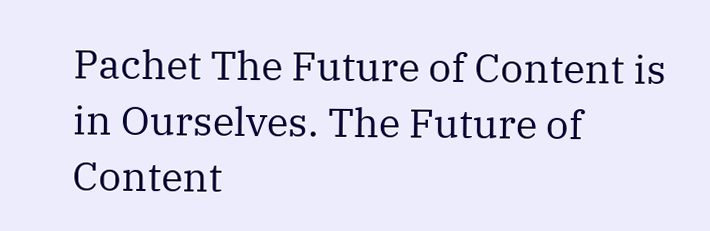Pachet The Future of Content is in Ourselves. The Future of Content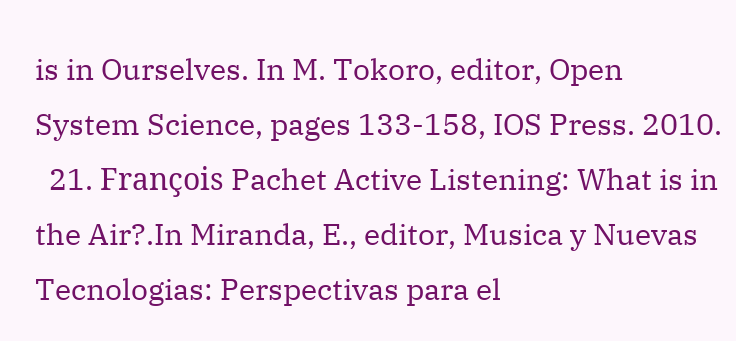is in Ourselves. In M. Tokoro, editor, Open System Science, pages 133-158, IOS Press. 2010.
  21. François Pachet Active Listening: What is in the Air?.In Miranda, E., editor, Musica y Nuevas Tecnologias: Perspectivas para el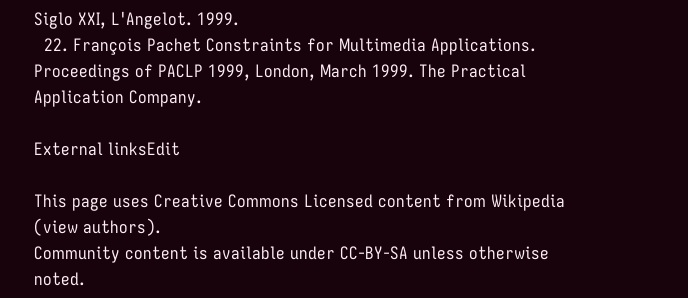Siglo XXI, L'Angelot. 1999.
  22. François Pachet Constraints for Multimedia Applications. Proceedings of PACLP 1999, London, March 1999. The Practical Application Company.

External linksEdit

This page uses Creative Commons Licensed content from Wikipedia (view authors).
Community content is available under CC-BY-SA unless otherwise noted.